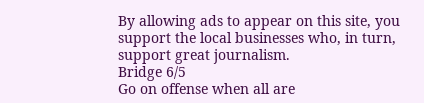By allowing ads to appear on this site, you support the local businesses who, in turn, support great journalism.
Bridge 6/5
Go on offense when all are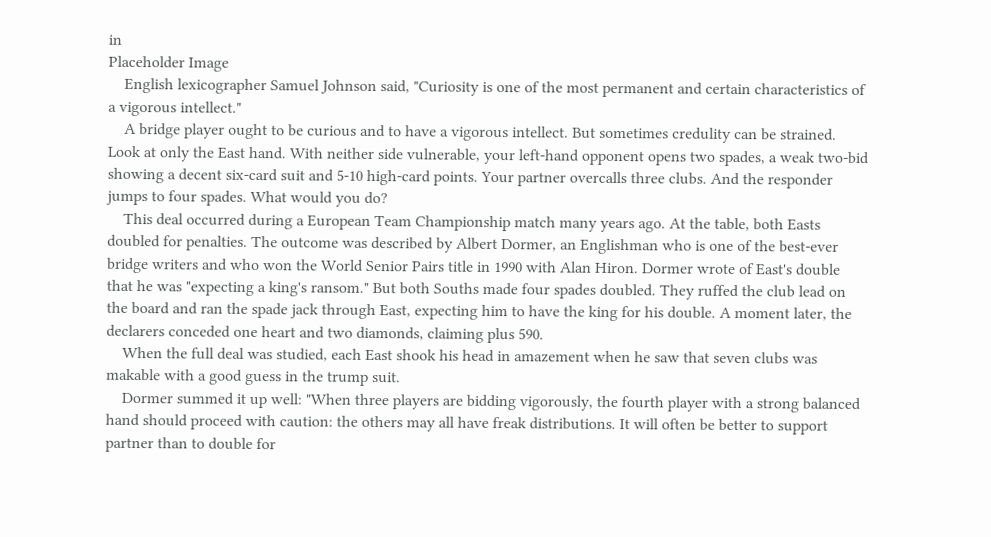in
Placeholder Image
    English lexicographer Samuel Johnson said, "Curiosity is one of the most permanent and certain characteristics of a vigorous intellect."
    A bridge player ought to be curious and to have a vigorous intellect. But sometimes credulity can be strained. Look at only the East hand. With neither side vulnerable, your left-hand opponent opens two spades, a weak two-bid showing a decent six-card suit and 5-10 high-card points. Your partner overcalls three clubs. And the responder jumps to four spades. What would you do?
    This deal occurred during a European Team Championship match many years ago. At the table, both Easts doubled for penalties. The outcome was described by Albert Dormer, an Englishman who is one of the best-ever bridge writers and who won the World Senior Pairs title in 1990 with Alan Hiron. Dormer wrote of East's double that he was "expecting a king's ransom." But both Souths made four spades doubled. They ruffed the club lead on the board and ran the spade jack through East, expecting him to have the king for his double. A moment later, the declarers conceded one heart and two diamonds, claiming plus 590.
    When the full deal was studied, each East shook his head in amazement when he saw that seven clubs was makable with a good guess in the trump suit.
    Dormer summed it up well: "When three players are bidding vigorously, the fourth player with a strong balanced hand should proceed with caution: the others may all have freak distributions. It will often be better to support partner than to double for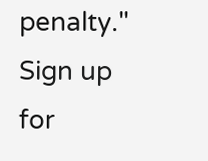penalty."
Sign up for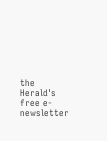the Herald's free e-newsletter